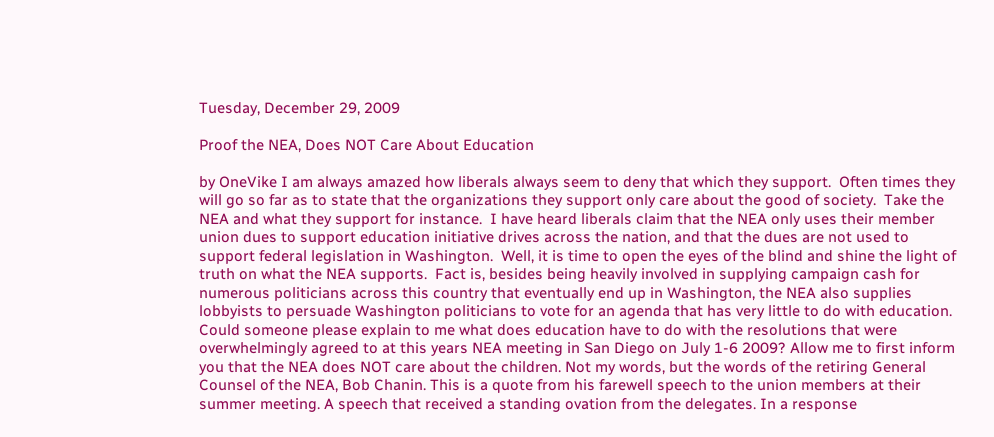Tuesday, December 29, 2009

Proof the NEA, Does NOT Care About Education

by OneVike I am always amazed how liberals always seem to deny that which they support.  Often times they will go so far as to state that the organizations they support only care about the good of society.  Take the NEA and what they support for instance.  I have heard liberals claim that the NEA only uses their member union dues to support education initiative drives across the nation, and that the dues are not used to support federal legislation in Washington.  Well, it is time to open the eyes of the blind and shine the light of truth on what the NEA supports.  Fact is, besides being heavily involved in supplying campaign cash for numerous politicians across this country that eventually end up in Washington, the NEA also supplies lobbyists to persuade Washington politicians to vote for an agenda that has very little to do with education. Could someone please explain to me what does education have to do with the resolutions that were overwhelmingly agreed to at this years NEA meeting in San Diego on July 1-6 2009? Allow me to first inform you that the NEA does NOT care about the children. Not my words, but the words of the retiring General Counsel of the NEA, Bob Chanin. This is a quote from his farewell speech to the union members at their summer meeting. A speech that received a standing ovation from the delegates. In a response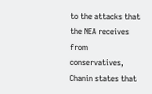to the attacks that the NEA receives from conservatives, Chanin states that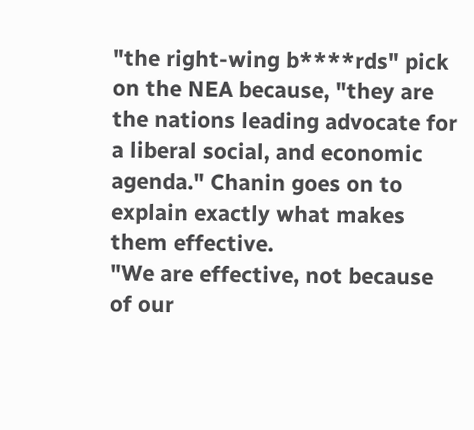"the right-wing b****rds" pick on the NEA because, "they are the nations leading advocate for a liberal social, and economic agenda." Chanin goes on to explain exactly what makes them effective.
"We are effective, not because of our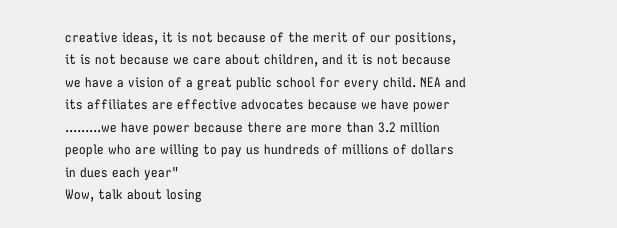creative ideas, it is not because of the merit of our positions, it is not because we care about children, and it is not because we have a vision of a great public school for every child. NEA and its affiliates are effective advocates because we have power .........we have power because there are more than 3.2 million people who are willing to pay us hundreds of millions of dollars in dues each year"
Wow, talk about losing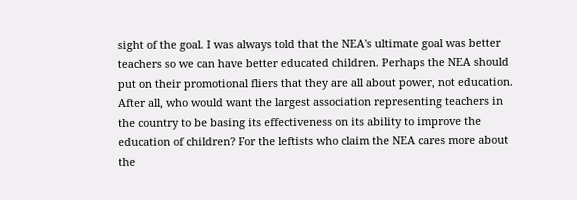sight of the goal. I was always told that the NEA's ultimate goal was better teachers so we can have better educated children. Perhaps the NEA should put on their promotional fliers that they are all about power, not education. After all, who would want the largest association representing teachers in the country to be basing its effectiveness on its ability to improve the education of children? For the leftists who claim the NEA cares more about the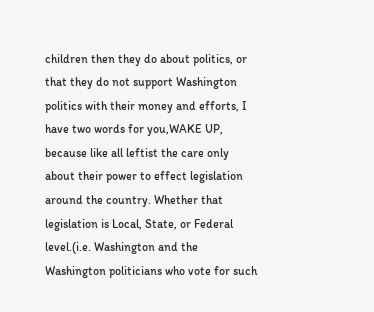children then they do about politics, or that they do not support Washington politics with their money and efforts, I have two words for you,WAKE UP, because like all leftist the care only about their power to effect legislation around the country. Whether that legislation is Local, State, or Federal level.(i.e. Washington and the Washington politicians who vote for such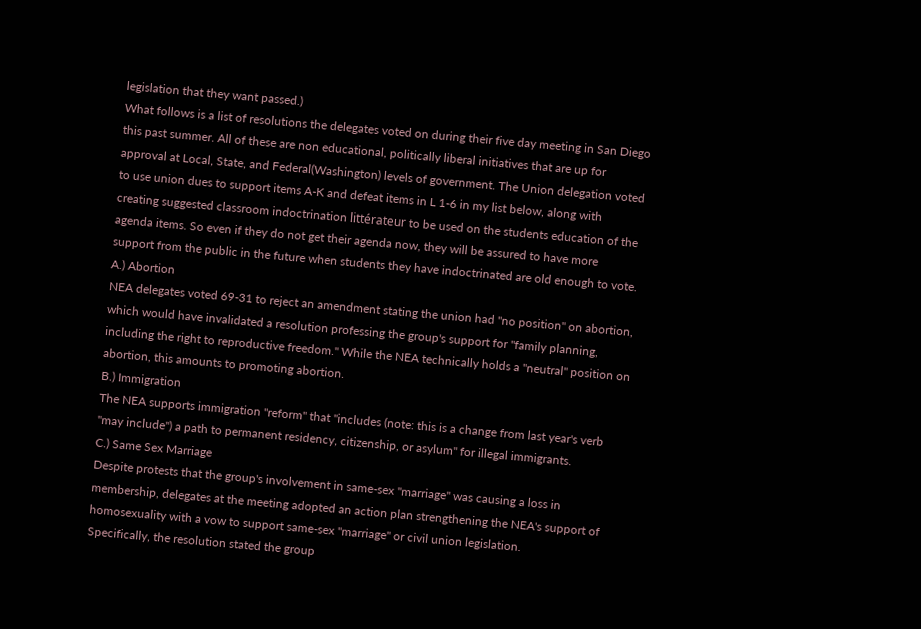legislation that they want passed.)
What follows is a list of resolutions the delegates voted on during their five day meeting in San Diego this past summer. All of these are non educational, politically liberal initiatives that are up for approval at Local, State, and Federal(Washington) levels of government. The Union delegation voted to use union dues to support items A-K and defeat items in L 1-6 in my list below, along with creating suggested classroom indoctrination littérateur to be used on the students education of the agenda items. So even if they do not get their agenda now, they will be assured to have more support from the public in the future when students they have indoctrinated are old enough to vote.
A.) Abortion
NEA delegates voted 69-31 to reject an amendment stating the union had "no position" on abortion, which would have invalidated a resolution professing the group's support for "family planning, including the right to reproductive freedom." While the NEA technically holds a "neutral" position on abortion, this amounts to promoting abortion.
B.) Immigration
The NEA supports immigration "reform" that "includes (note: this is a change from last year's verb "may include") a path to permanent residency, citizenship, or asylum" for illegal immigrants.
C.) Same Sex Marriage
Despite protests that the group's involvement in same-sex "marriage" was causing a loss in membership, delegates at the meeting adopted an action plan strengthening the NEA's support of homosexuality with a vow to support same-sex "marriage" or civil union legislation.
Specifically, the resolution stated the group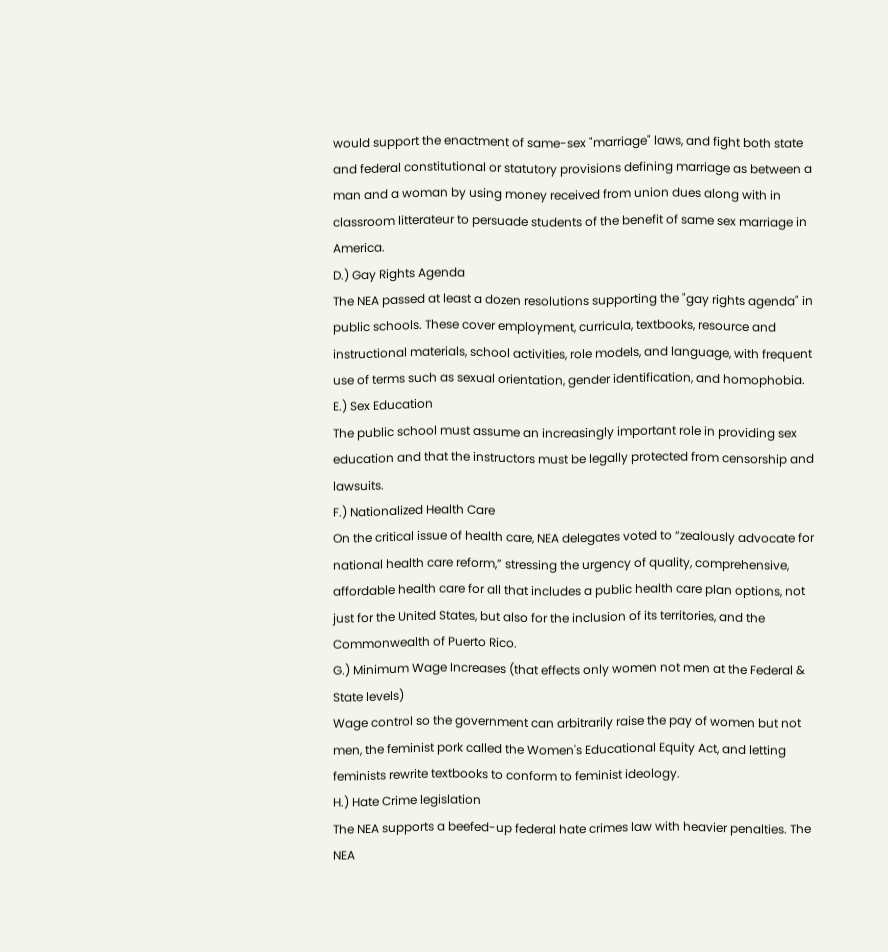would support the enactment of same-sex "marriage" laws, and fight both state and federal constitutional or statutory provisions defining marriage as between a man and a woman by using money received from union dues along with in classroom litterateur to persuade students of the benefit of same sex marriage in America.
D.) Gay Rights Agenda
The NEA passed at least a dozen resolutions supporting the "gay rights agenda" in public schools. These cover employment, curricula, textbooks, resource and instructional materials, school activities, role models, and language, with frequent use of terms such as sexual orientation, gender identification, and homophobia.
E.) Sex Education
The public school must assume an increasingly important role in providing sex education and that the instructors must be legally protected from censorship and lawsuits.
F.) Nationalized Health Care
On the critical issue of health care, NEA delegates voted to “zealously advocate for national health care reform,” stressing the urgency of quality, comprehensive, affordable health care for all that includes a public health care plan options, not just for the United States, but also for the inclusion of its territories, and the Commonwealth of Puerto Rico.
G.) Minimum Wage Increases (that effects only women not men at the Federal & State levels)
Wage control so the government can arbitrarily raise the pay of women but not men, the feminist pork called the Women's Educational Equity Act, and letting feminists rewrite textbooks to conform to feminist ideology.
H.) Hate Crime legislation
The NEA supports a beefed-up federal hate crimes law with heavier penalties. The NEA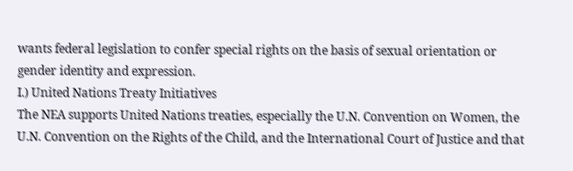wants federal legislation to confer special rights on the basis of sexual orientation or gender identity and expression.
I.) United Nations Treaty Initiatives
The NEA supports United Nations treaties, especially the U.N. Convention on Women, the U.N. Convention on the Rights of the Child, and the International Court of Justice and that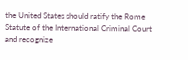the United States should ratify the Rome Statute of the International Criminal Court and recognize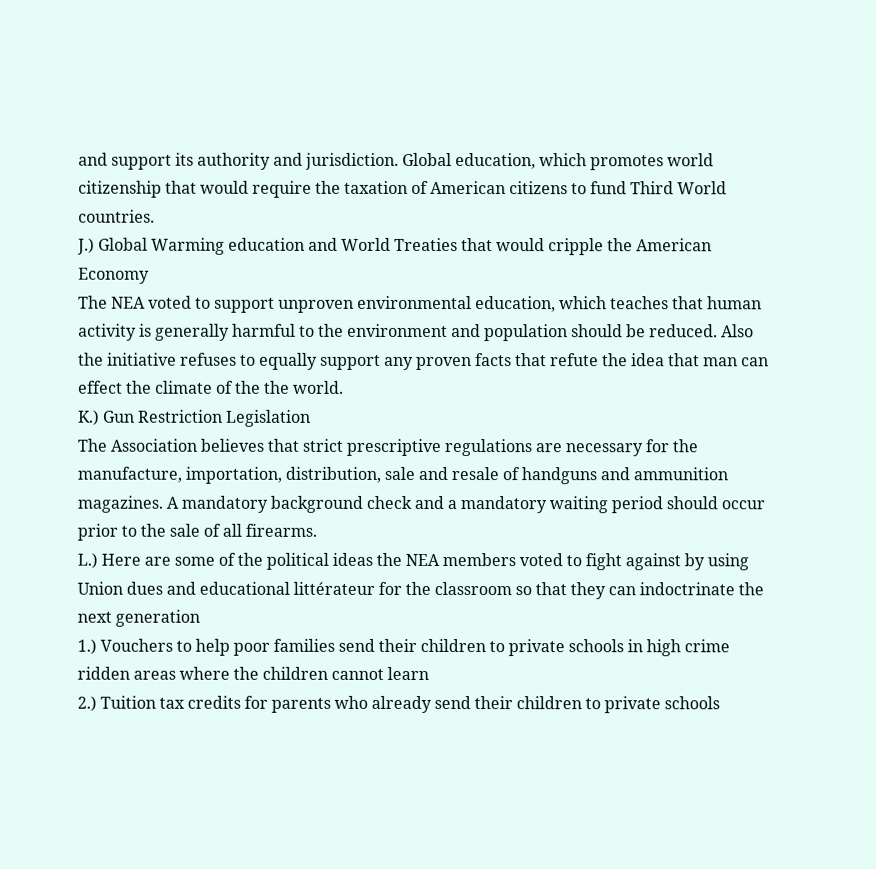and support its authority and jurisdiction. Global education, which promotes world citizenship that would require the taxation of American citizens to fund Third World countries.
J.) Global Warming education and World Treaties that would cripple the American Economy
The NEA voted to support unproven environmental education, which teaches that human activity is generally harmful to the environment and population should be reduced. Also the initiative refuses to equally support any proven facts that refute the idea that man can effect the climate of the the world.
K.) Gun Restriction Legislation
The Association believes that strict prescriptive regulations are necessary for the manufacture, importation, distribution, sale and resale of handguns and ammunition magazines. A mandatory background check and a mandatory waiting period should occur prior to the sale of all firearms.
L.) Here are some of the political ideas the NEA members voted to fight against by using Union dues and educational littérateur for the classroom so that they can indoctrinate the next generation
1.) Vouchers to help poor families send their children to private schools in high crime ridden areas where the children cannot learn
2.) Tuition tax credits for parents who already send their children to private schools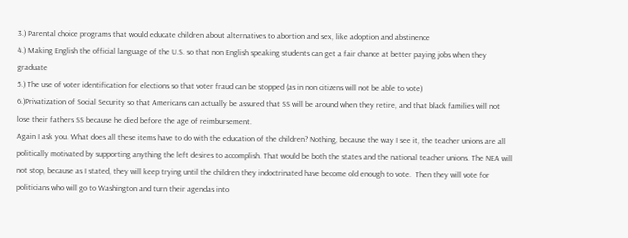3.) Parental choice programs that would educate children about alternatives to abortion and sex, like adoption and abstinence
4.) Making English the official language of the U.S. so that non English speaking students can get a fair chance at better paying jobs when they graduate
5.) The use of voter identification for elections so that voter fraud can be stopped (as in non citizens will not be able to vote)
6.)Privatization of Social Security so that Americans can actually be assured that SS will be around when they retire, and that black families will not lose their fathers SS because he died before the age of reimbursement.
Again I ask you. What does all these items have to do with the education of the children? Nothing, because the way I see it, the teacher unions are all politically motivated by supporting anything the left desires to accomplish. That would be both the states and the national teacher unions. The NEA will not stop, because as I stated, they will keep trying until the children they indoctrinated have become old enough to vote.  Then they will vote for politicians who will go to Washington and turn their agendas into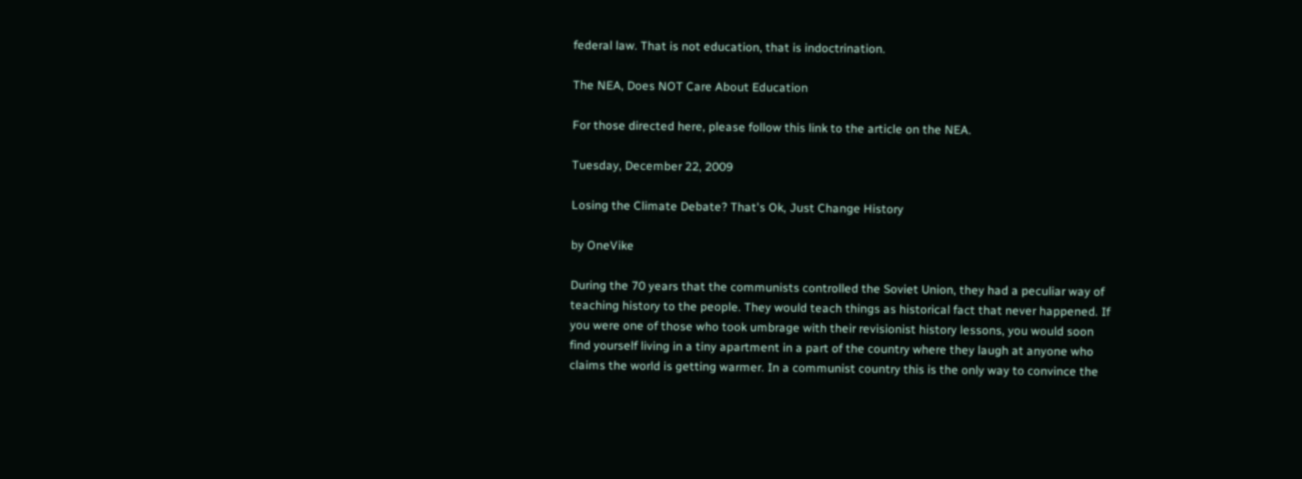federal law. That is not education, that is indoctrination.

The NEA, Does NOT Care About Education

For those directed here, please follow this link to the article on the NEA.

Tuesday, December 22, 2009

Losing the Climate Debate? That's Ok, Just Change History

by OneVike

During the 70 years that the communists controlled the Soviet Union, they had a peculiar way of teaching history to the people. They would teach things as historical fact that never happened. If you were one of those who took umbrage with their revisionist history lessons, you would soon find yourself living in a tiny apartment in a part of the country where they laugh at anyone who claims the world is getting warmer. In a communist country this is the only way to convince the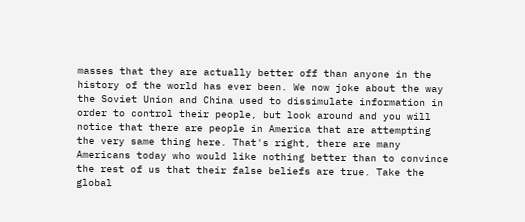masses that they are actually better off than anyone in the history of the world has ever been. We now joke about the way the Soviet Union and China used to dissimulate information in order to control their people, but look around and you will notice that there are people in America that are attempting the very same thing here. That's right, there are many Americans today who would like nothing better than to convince the rest of us that their false beliefs are true. Take the global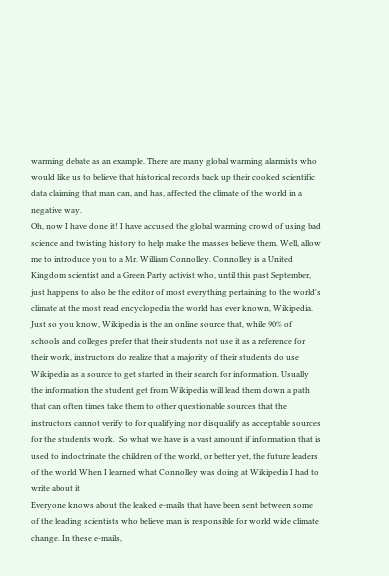warming debate as an example. There are many global warming alarmists who would like us to believe that historical records back up their cooked scientific data claiming that man can, and has, affected the climate of the world in a negative way.
Oh, now I have done it! I have accused the global warming crowd of using bad science and twisting history to help make the masses believe them. Well, allow me to introduce you to a Mr. William Connolley. Connolley is a United Kingdom scientist and a Green Party activist who, until this past September, just happens to also be the editor of most everything pertaining to the world's climate at the most read encyclopedia the world has ever known, Wikipedia. Just so you know, Wikipedia is the an online source that, while 90% of schools and colleges prefer that their students not use it as a reference for their work, instructors do realize that a majority of their students do use Wikipedia as a source to get started in their search for information. Usually the information the student get from Wikipedia will lead them down a path that can often times take them to other questionable sources that the instructors cannot verify to for qualifying nor disqualify as acceptable sources for the students work.  So what we have is a vast amount if information that is used to indoctrinate the children of the world, or better yet, the future leaders of the world When I learned what Connolley was doing at Wikipedia I had to write about it
Everyone knows about the leaked e-mails that have been sent between some of the leading scientists who believe man is responsible for world wide climate change. In these e-mails,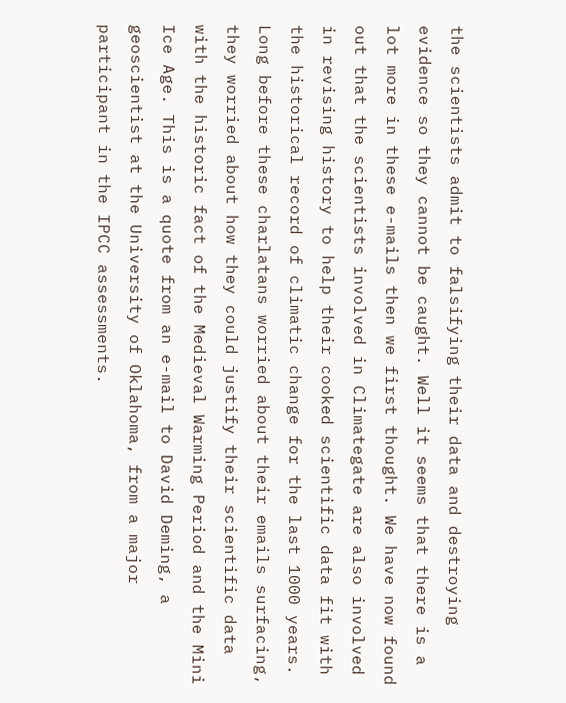the scientists admit to falsifying their data and destroying evidence so they cannot be caught. Well it seems that there is a lot more in these e-mails then we first thought. We have now found out that the scientists involved in Climategate are also involved in revising history to help their cooked scientific data fit with the historical record of climatic change for the last 1000 years. Long before these charlatans worried about their emails surfacing, they worried about how they could justify their scientific data with the historic fact of the Medieval Warming Period and the Mini Ice Age. This is a quote from an e-mail to David Deming, a geoscientist at the University of Oklahoma, from a major participant in the IPCC assessments.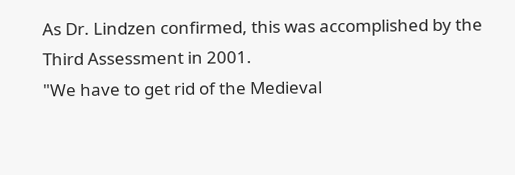As Dr. Lindzen confirmed, this was accomplished by the Third Assessment in 2001.
"We have to get rid of the Medieval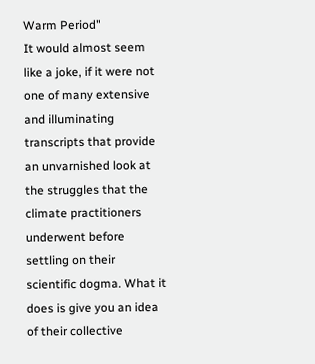Warm Period"
It would almost seem like a joke, if it were not one of many extensive and illuminating transcripts that provide an unvarnished look at the struggles that the climate practitioners underwent before settling on their scientific dogma. What it does is give you an idea of their collective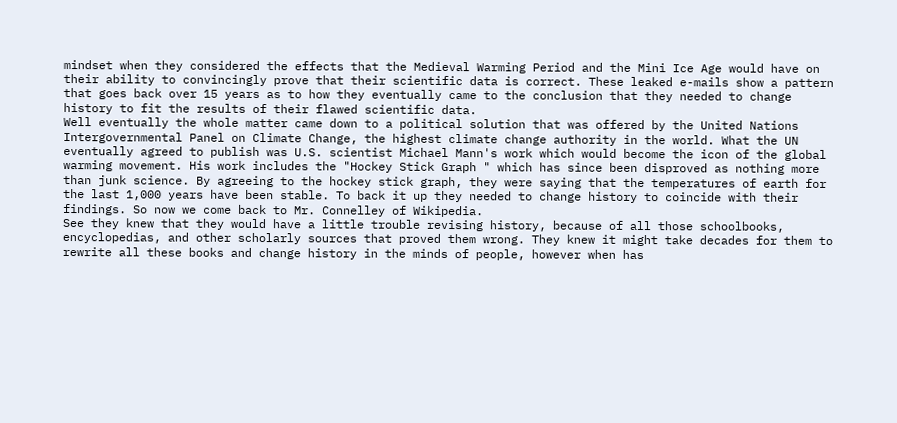mindset when they considered the effects that the Medieval Warming Period and the Mini Ice Age would have on their ability to convincingly prove that their scientific data is correct. These leaked e-mails show a pattern that goes back over 15 years as to how they eventually came to the conclusion that they needed to change history to fit the results of their flawed scientific data.
Well eventually the whole matter came down to a political solution that was offered by the United Nations Intergovernmental Panel on Climate Change, the highest climate change authority in the world. What the UN eventually agreed to publish was U.S. scientist Michael Mann's work which would become the icon of the global warming movement. His work includes the "Hockey Stick Graph " which has since been disproved as nothing more than junk science. By agreeing to the hockey stick graph, they were saying that the temperatures of earth for the last 1,000 years have been stable. To back it up they needed to change history to coincide with their findings. So now we come back to Mr. Connelley of Wikipedia.
See they knew that they would have a little trouble revising history, because of all those schoolbooks, encyclopedias, and other scholarly sources that proved them wrong. They knew it might take decades for them to rewrite all these books and change history in the minds of people, however when has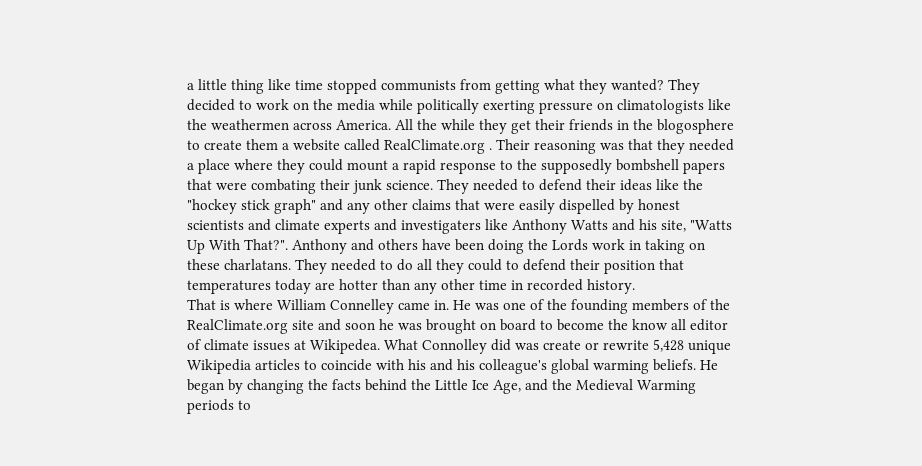a little thing like time stopped communists from getting what they wanted? They decided to work on the media while politically exerting pressure on climatologists like the weathermen across America. All the while they get their friends in the blogosphere to create them a website called RealClimate.org . Their reasoning was that they needed a place where they could mount a rapid response to the supposedly bombshell papers that were combating their junk science. They needed to defend their ideas like the "hockey stick graph" and any other claims that were easily dispelled by honest scientists and climate experts and investigaters like Anthony Watts and his site, "Watts Up With That?". Anthony and others have been doing the Lords work in taking on these charlatans. They needed to do all they could to defend their position that temperatures today are hotter than any other time in recorded history.
That is where William Connelley came in. He was one of the founding members of the RealClimate.org site and soon he was brought on board to become the know all editor of climate issues at Wikipedea. What Connolley did was create or rewrite 5,428 unique Wikipedia articles to coincide with his and his colleague's global warming beliefs. He began by changing the facts behind the Little Ice Age, and the Medieval Warming periods to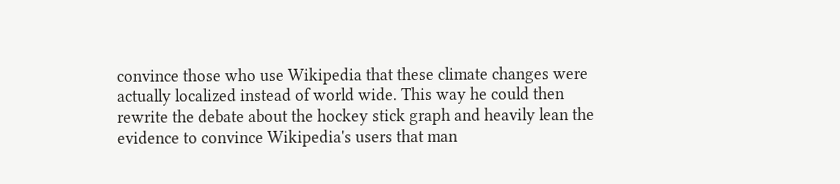convince those who use Wikipedia that these climate changes were actually localized instead of world wide. This way he could then rewrite the debate about the hockey stick graph and heavily lean the evidence to convince Wikipedia's users that man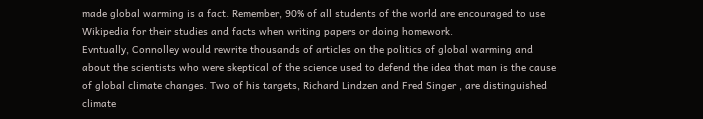made global warming is a fact. Remember, 90% of all students of the world are encouraged to use Wikipedia for their studies and facts when writing papers or doing homework.
Evntually, Connolley would rewrite thousands of articles on the politics of global warming and about the scientists who were skeptical of the science used to defend the idea that man is the cause of global climate changes. Two of his targets, Richard Lindzen and Fred Singer , are distinguished climate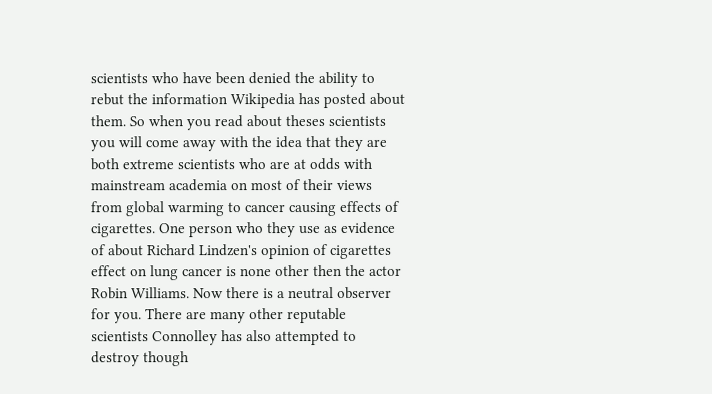scientists who have been denied the ability to rebut the information Wikipedia has posted about them. So when you read about theses scientists you will come away with the idea that they are both extreme scientists who are at odds with mainstream academia on most of their views from global warming to cancer causing effects of cigarettes. One person who they use as evidence of about Richard Lindzen's opinion of cigarettes effect on lung cancer is none other then the actor Robin Williams. Now there is a neutral observer for you. There are many other reputable scientists Connolley has also attempted to destroy though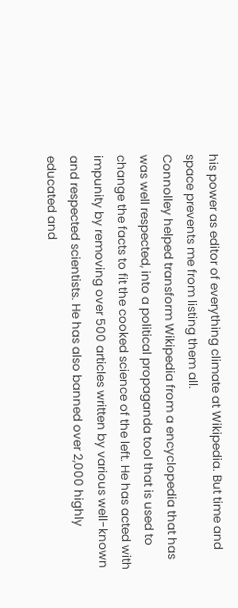his power as editor of everything climate at Wikipedia. But time and space prevents me from listing them all.
Connolley helped transform Wikipedia from a encyclopedia that has was well respected, into a political propaganda tool that is used to change the facts to fit the cooked science of the left. He has acted with impunity by removing over 500 articles written by various well-known and respected scientists. He has also banned over 2,000 highly educated and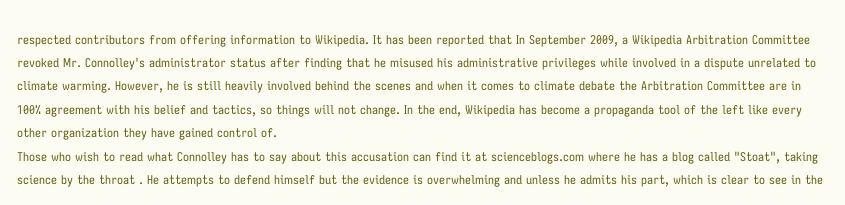respected contributors from offering information to Wikipedia. It has been reported that In September 2009, a Wikipedia Arbitration Committee revoked Mr. Connolley's administrator status after finding that he misused his administrative privileges while involved in a dispute unrelated to climate warming. However, he is still heavily involved behind the scenes and when it comes to climate debate the Arbitration Committee are in 100% agreement with his belief and tactics, so things will not change. In the end, Wikipedia has become a propaganda tool of the left like every other organization they have gained control of.
Those who wish to read what Connolley has to say about this accusation can find it at scienceblogs.com where he has a blog called "Stoat", taking science by the throat . He attempts to defend himself but the evidence is overwhelming and unless he admits his part, which is clear to see in the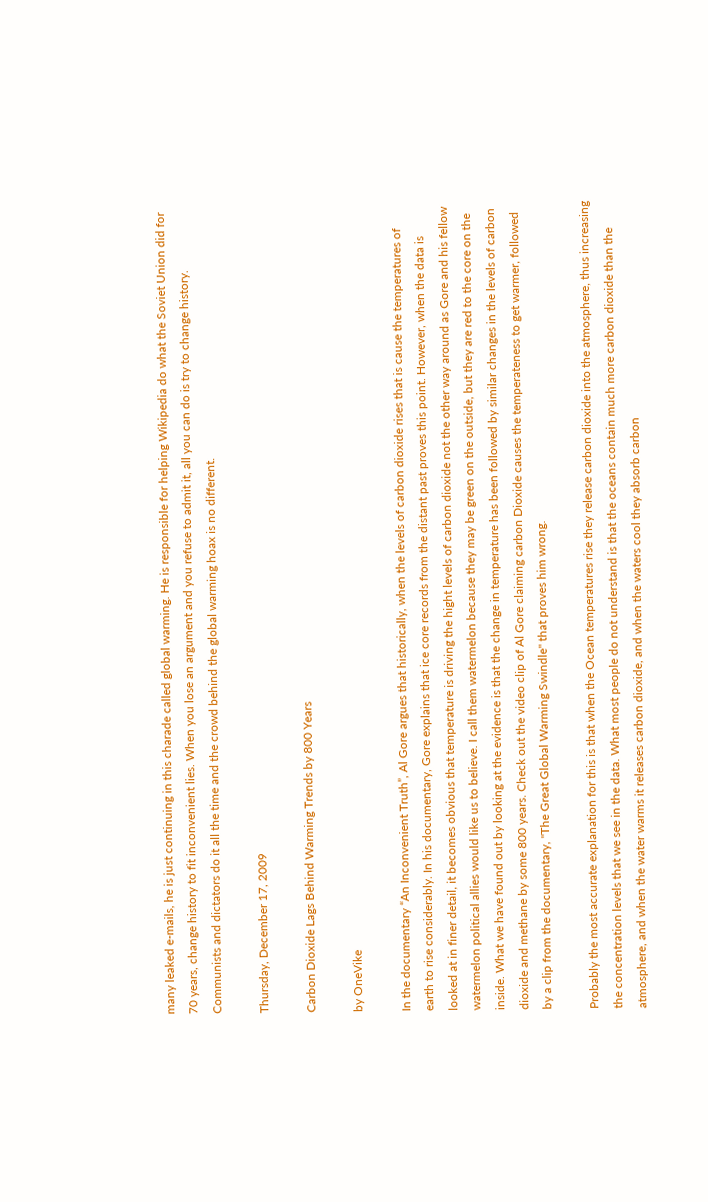many leaked e-mails, he is just continuing in this charade called global warming. He is responsible for helping Wikipedia do what the Soviet Union did for 70 years, change history to fit inconvenient lies. When you lose an argument and you refuse to admit it, all you can do is try to change history. Communists and dictators do it all the time and the crowd behind the global warming hoax is no different.

Thursday, December 17, 2009

Carbon Dioxide Lags Behind Warming Trends by 800 Years

by OneVike

In the documentary “An Inconvenient Truth”, Al Gore argues that historically, when the levels of carbon dioxide rises that is cause the temperatures of earth to rise considerably. In his documentary, Gore explains that ice core records from the distant past proves this point. However, when the data is looked at in finer detail, it becomes obvious that temperature is driving the hight levels of carbon dioxide not the other way around as Gore and his fellow watermelon political allies would like us to believe. I call them watermelon because they may be green on the outside, but they are red to the core on the inside. What we have found out by looking at the evidence is that the change in temperature has been followed by similar changes in the levels of carbon dioxide and methane by some 800 years. Check out the video clip of Al Gore claiming carbon Dioxide causes the temperateness to get warmer, followed by a clip from the documentary, "The Great Global Warming Swindle" that proves him wrong.

Probably the most accurate explanation for this is that when the Ocean temperatures rise they release carbon dioxide into the atmosphere, thus increasing the concentration levels that we see in the data. What most people do not understand is that the oceans contain much more carbon dioxide than the atmosphere, and when the water warms it releases carbon dioxide, and when the waters cool they absorb carbon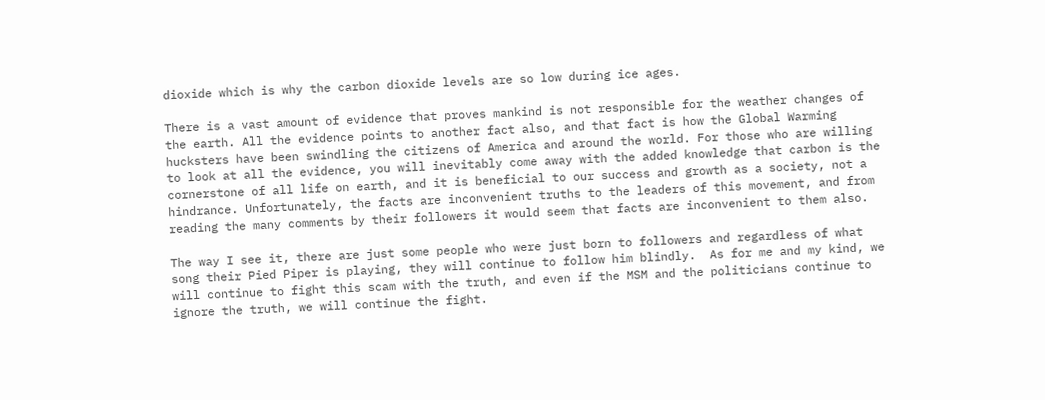dioxide which is why the carbon dioxide levels are so low during ice ages.

There is a vast amount of evidence that proves mankind is not responsible for the weather changes of the earth. All the evidence points to another fact also, and that fact is how the Global Warming hucksters have been swindling the citizens of America and around the world. For those who are willing to look at all the evidence, you will inevitably come away with the added knowledge that carbon is the cornerstone of all life on earth, and it is beneficial to our success and growth as a society, not a hindrance. Unfortunately, the facts are inconvenient truths to the leaders of this movement, and from reading the many comments by their followers it would seem that facts are inconvenient to them also.

The way I see it, there are just some people who were just born to followers and regardless of what song their Pied Piper is playing, they will continue to follow him blindly.  As for me and my kind, we will continue to fight this scam with the truth, and even if the MSM and the politicians continue to ignore the truth, we will continue the fight.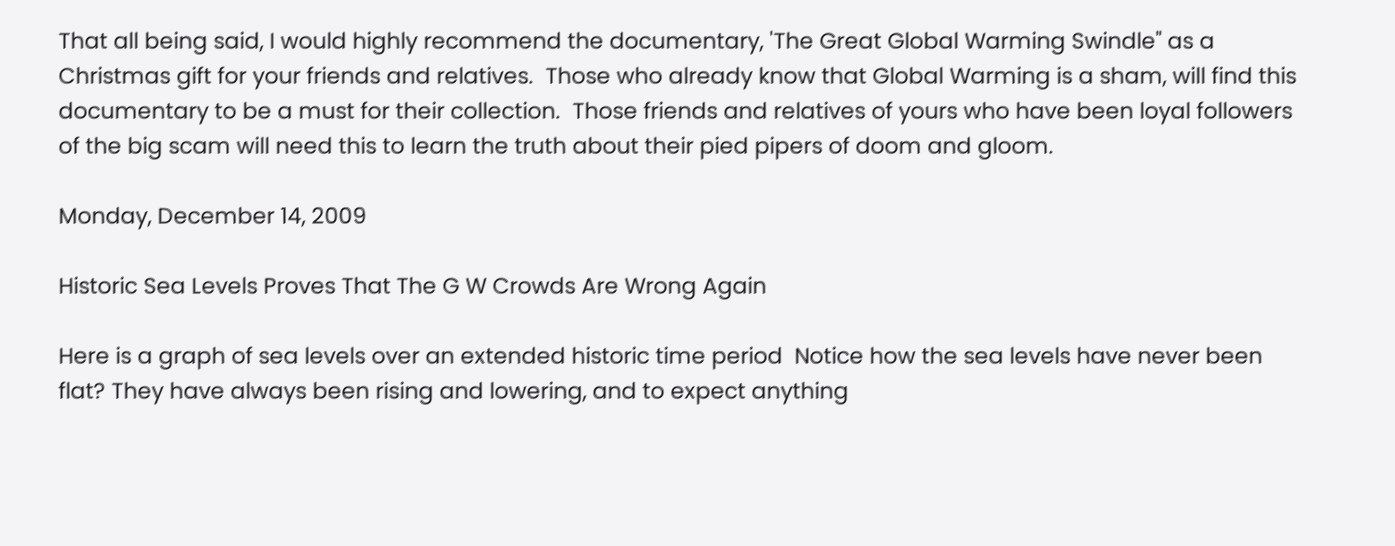That all being said, I would highly recommend the documentary, 'The Great Global Warming Swindle" as a Christmas gift for your friends and relatives.  Those who already know that Global Warming is a sham, will find this documentary to be a must for their collection.  Those friends and relatives of yours who have been loyal followers of the big scam will need this to learn the truth about their pied pipers of doom and gloom.

Monday, December 14, 2009

Historic Sea Levels Proves That The G W Crowds Are Wrong Again

Here is a graph of sea levels over an extended historic time period  Notice how the sea levels have never been flat? They have always been rising and lowering, and to expect anything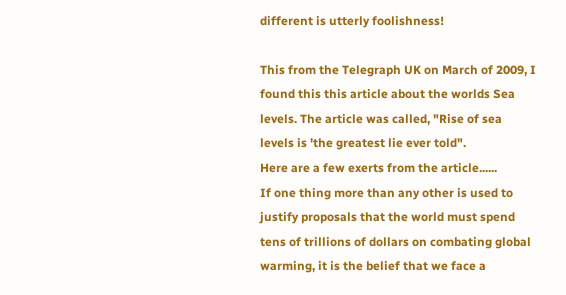different is utterly foolishness!

This from the Telegraph UK on March of 2009, I found this this article about the worlds Sea levels. The article was called, "Rise of sea levels is 'the greatest lie ever told".
Here are a few exerts from the article......
If one thing more than any other is used to justify proposals that the world must spend tens of trillions of dollars on combating global warming, it is the belief that we face a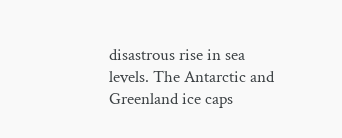disastrous rise in sea levels. The Antarctic and Greenland ice caps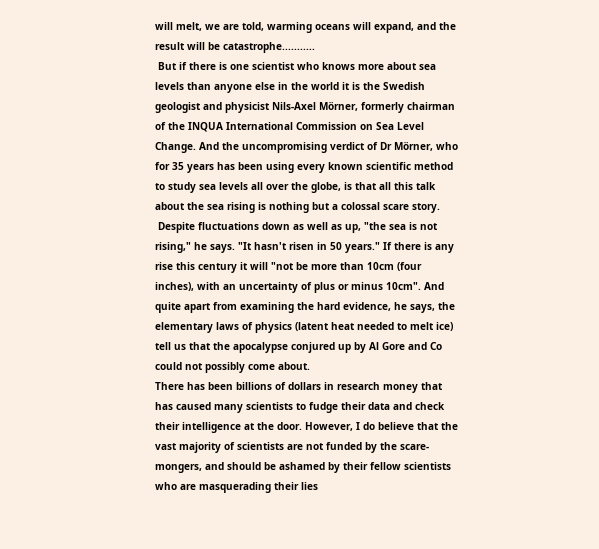will melt, we are told, warming oceans will expand, and the result will be catastrophe...........
 But if there is one scientist who knows more about sea levels than anyone else in the world it is the Swedish geologist and physicist Nils-Axel Mörner, formerly chairman of the INQUA International Commission on Sea Level Change. And the uncompromising verdict of Dr Mörner, who for 35 years has been using every known scientific method to study sea levels all over the globe, is that all this talk about the sea rising is nothing but a colossal scare story.
 Despite fluctuations down as well as up, "the sea is not rising," he says. "It hasn't risen in 50 years." If there is any rise this century it will "not be more than 10cm (four inches), with an uncertainty of plus or minus 10cm". And quite apart from examining the hard evidence, he says, the elementary laws of physics (latent heat needed to melt ice) tell us that the apocalypse conjured up by Al Gore and Co could not possibly come about.
There has been billions of dollars in research money that has caused many scientists to fudge their data and check their intelligence at the door. However, I do believe that the vast majority of scientists are not funded by the scare-mongers, and should be ashamed by their fellow scientists who are masquerading their lies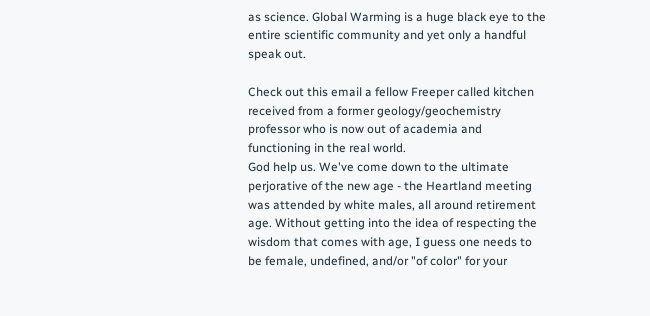as science. Global Warming is a huge black eye to the entire scientific community and yet only a handful speak out.

Check out this email a fellow Freeper called kitchen received from a former geology/geochemistry professor who is now out of academia and functioning in the real world.
God help us. We've come down to the ultimate perjorative of the new age - the Heartland meeting was attended by white males, all around retirement age. Without getting into the idea of respecting the wisdom that comes with age, I guess one needs to be female, undefined, and/or "of color" for your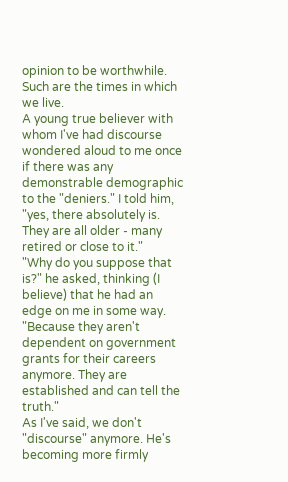opinion to be worthwhile. Such are the times in which we live.
A young true believer with whom I've had discourse wondered aloud to me once if there was any demonstrable demographic to the "deniers." I told him, "yes, there absolutely is. They are all older - many retired or close to it."
"Why do you suppose that is?" he asked, thinking (I believe) that he had an edge on me in some way.
"Because they aren't dependent on government grants for their careers anymore. They are established and can tell the truth."
As I've said, we don't "discourse" anymore. He's becoming more firmly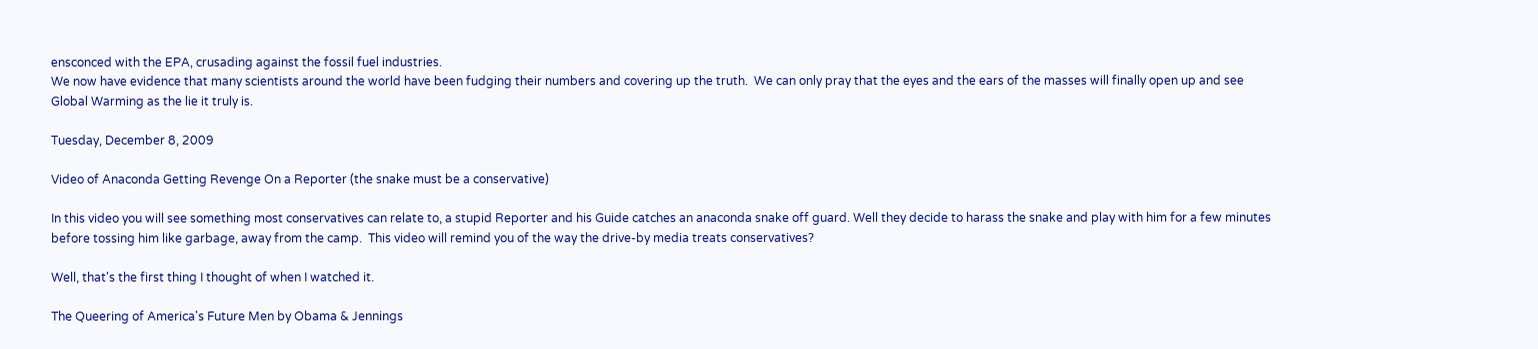ensconced with the EPA, crusading against the fossil fuel industries.
We now have evidence that many scientists around the world have been fudging their numbers and covering up the truth.  We can only pray that the eyes and the ears of the masses will finally open up and see Global Warming as the lie it truly is.

Tuesday, December 8, 2009

Video of Anaconda Getting Revenge On a Reporter (the snake must be a conservative)

In this video you will see something most conservatives can relate to, a stupid Reporter and his Guide catches an anaconda snake off guard. Well they decide to harass the snake and play with him for a few minutes before tossing him like garbage, away from the camp.  This video will remind you of the way the drive-by media treats conservatives?

Well, that's the first thing I thought of when I watched it.

The Queering of America's Future Men by Obama & Jennings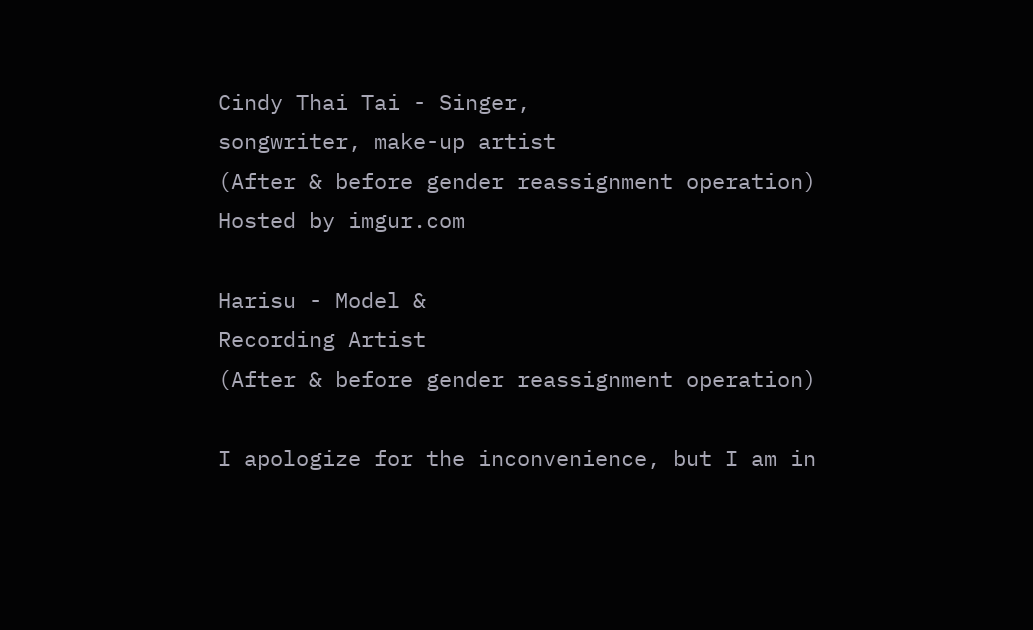Cindy Thai Tai - Singer,
songwriter, make-up artist
(After & before gender reassignment operation)
Hosted by imgur.com

Harisu - Model &
Recording Artist
(After & before gender reassignment operation)

I apologize for the inconvenience, but I am in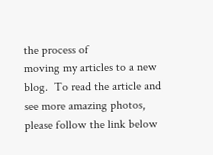the process of
moving my articles to a new blog.  To read the article and see more amazing photos, please follow the link below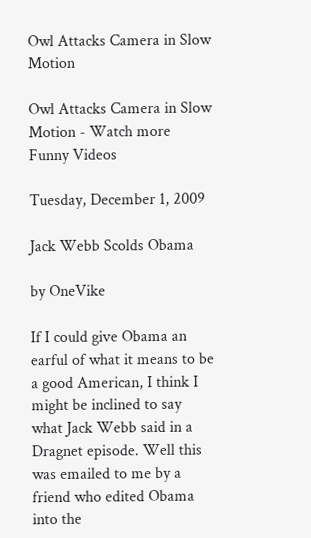Owl Attacks Camera in Slow Motion

Owl Attacks Camera in Slow Motion - Watch more Funny Videos

Tuesday, December 1, 2009

Jack Webb Scolds Obama

by OneVike

If I could give Obama an earful of what it means to be a good American, I think I might be inclined to say what Jack Webb said in a Dragnet episode. Well this was emailed to me by a friend who edited Obama into the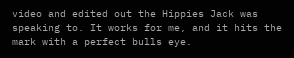video and edited out the Hippies Jack was speaking to. It works for me, and it hits the mark with a perfect bulls eye.